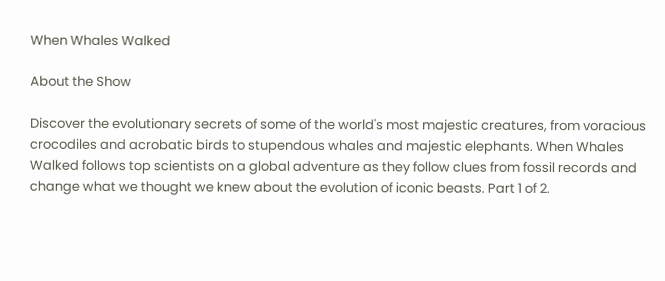When Whales Walked

About the Show

Discover the evolutionary secrets of some of the world's most majestic creatures, from voracious crocodiles and acrobatic birds to stupendous whales and majestic elephants. When Whales Walked follows top scientists on a global adventure as they follow clues from fossil records and change what we thought we knew about the evolution of iconic beasts. Part 1 of 2.